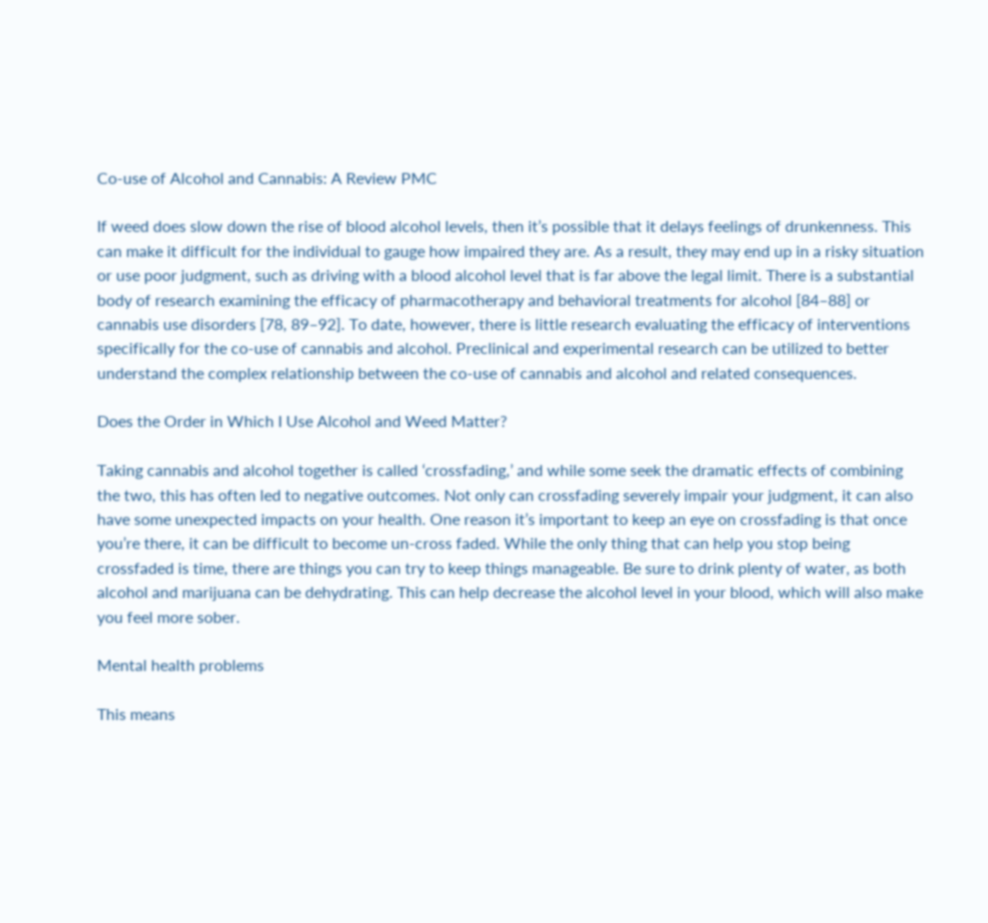Co-use of Alcohol and Cannabis: A Review PMC

If weed does slow down the rise of blood alcohol levels, then it’s possible that it delays feelings of drunkenness. This can make it difficult for the individual to gauge how impaired they are. As a result, they may end up in a risky situation or use poor judgment, such as driving with a blood alcohol level that is far above the legal limit. There is a substantial body of research examining the efficacy of pharmacotherapy and behavioral treatments for alcohol [84–88] or cannabis use disorders [78, 89–92]. To date, however, there is little research evaluating the efficacy of interventions specifically for the co-use of cannabis and alcohol. Preclinical and experimental research can be utilized to better understand the complex relationship between the co-use of cannabis and alcohol and related consequences.

Does the Order in Which I Use Alcohol and Weed Matter?

Taking cannabis and alcohol together is called ‘crossfading,’ and while some seek the dramatic effects of combining the two, this has often led to negative outcomes. Not only can crossfading severely impair your judgment, it can also have some unexpected impacts on your health. One reason it’s important to keep an eye on crossfading is that once you’re there, it can be difficult to become un-cross faded. While the only thing that can help you stop being crossfaded is time, there are things you can try to keep things manageable. Be sure to drink plenty of water, as both alcohol and marijuana can be dehydrating. This can help decrease the alcohol level in your blood, which will also make you feel more sober.

Mental health problems

This means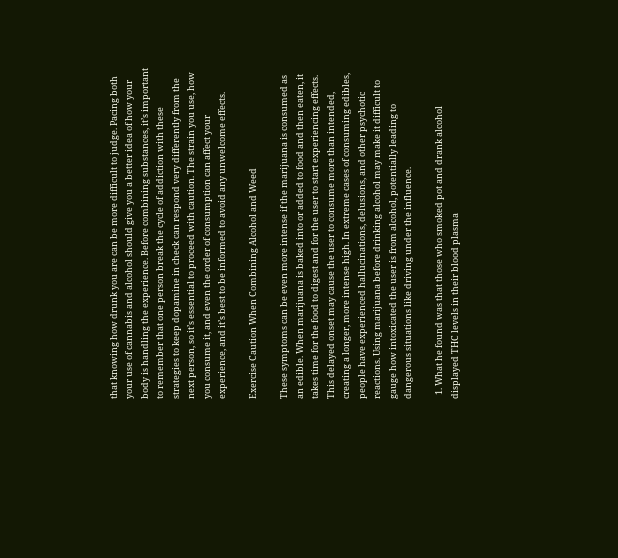that knowing how drunk you are can be more difficult to judge. Pacing both your use of cannabis and alcohol should give you a better idea of how your body is handling the experience. Before combining substances, it’s important to remember that one person break the cycle of addiction with these strategies to keep dopamine in check can respond very differently from the next person, so it’s essential to proceed with caution. The strain you use, how you consume it, and even the order of consumption can affect your experience, and it’s best to be informed to avoid any unwelcome effects.

Exercise Caution When Combining Alcohol and Weed

These symptoms can be even more intense if the marijuana is consumed as an edible. When marijuana is baked into or added to food and then eaten, it takes time for the food to digest and for the user to start experiencing effects. This delayed onset may cause the user to consume more than intended, creating a longer, more intense high. In extreme cases of consuming edibles, people have experienced hallucinations, delusions, and other psychotic reactions. Using marijuana before drinking alcohol may make it difficult to gauge how intoxicated the user is from alcohol, potentially leading to dangerous situations like driving under the influence.

  1. What he found was that those who smoked pot and drank alcohol displayed THC levels in their blood plasma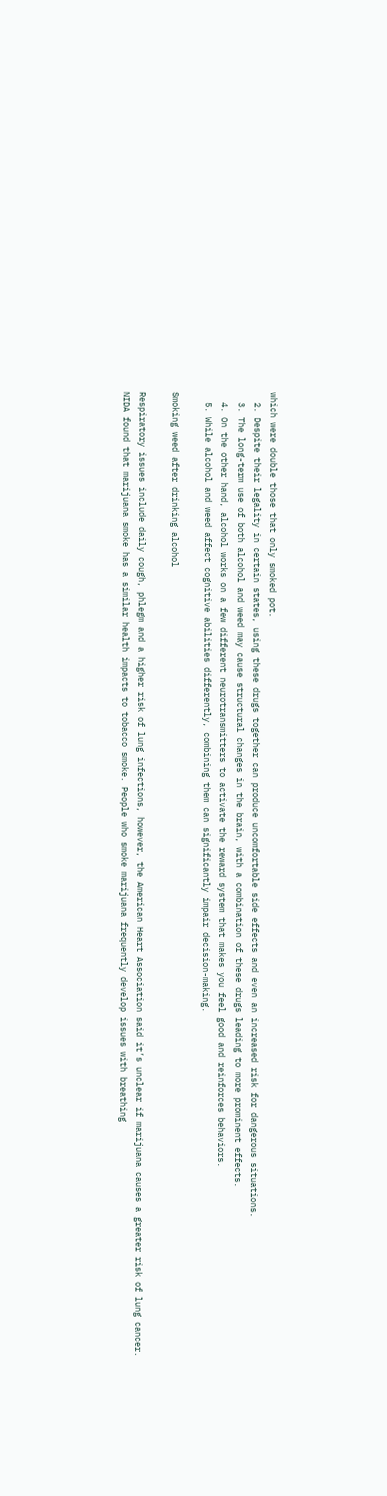which were double those that only smoked pot.
  2. Despite their legality in certain states, using these drugs together can produce uncomfortable side effects and even an increased risk for dangerous situations.
  3. The long-term use of both alcohol and weed may cause structural changes in the brain, with a combination of these drugs leading to more prominent effects.
  4. On the other hand, alcohol works on a few different neurotransmitters to activate the reward system that makes you feel good and reinforces behaviors.
  5. While alcohol and weed affect cognitive abilities differently, combining them can significantly impair decision-making.

Smoking weed after drinking alcohol

Respiratory issues include daily cough, phlegm and a higher risk of lung infections, however, the American Heart Association said it’s unclear if marijuana causes a greater risk of lung cancer. NIDA found that marijuana smoke has a similar health impacts to tobacco smoke. People who smoke marijuana frequently develop issues with breathing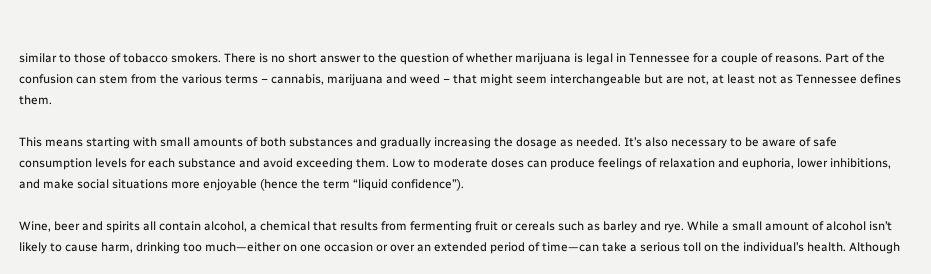similar to those of tobacco smokers. There is no short answer to the question of whether marijuana is legal in Tennessee for a couple of reasons. Part of the confusion can stem from the various terms − cannabis, marijuana and weed − that might seem interchangeable but are not, at least not as Tennessee defines them.

This means starting with small amounts of both substances and gradually increasing the dosage as needed. It’s also necessary to be aware of safe consumption levels for each substance and avoid exceeding them. Low to moderate doses can produce feelings of relaxation and euphoria, lower inhibitions, and make social situations more enjoyable (hence the term “liquid confidence”).

Wine, beer and spirits all contain alcohol, a chemical that results from fermenting fruit or cereals such as barley and rye. While a small amount of alcohol isn’t likely to cause harm, drinking too much—either on one occasion or over an extended period of time—can take a serious toll on the individual’s health. Although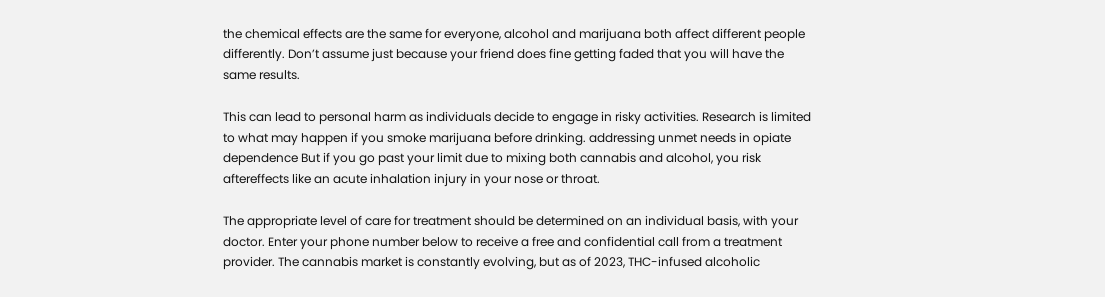the chemical effects are the same for everyone, alcohol and marijuana both affect different people differently. Don’t assume just because your friend does fine getting faded that you will have the same results.

This can lead to personal harm as individuals decide to engage in risky activities. Research is limited to what may happen if you smoke marijuana before drinking. addressing unmet needs in opiate dependence But if you go past your limit due to mixing both cannabis and alcohol, you risk aftereffects like an acute inhalation injury in your nose or throat.

The appropriate level of care for treatment should be determined on an individual basis, with your doctor. Enter your phone number below to receive a free and confidential call from a treatment provider. The cannabis market is constantly evolving, but as of 2023, THC-infused alcoholic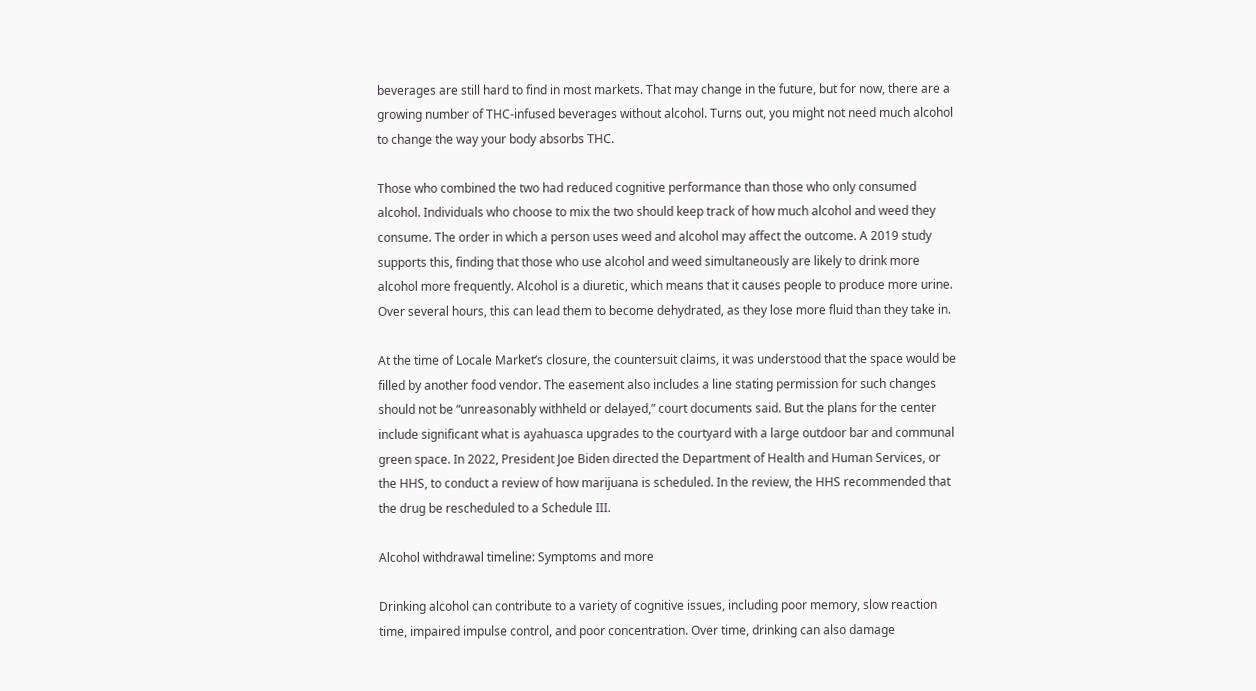beverages are still hard to find in most markets. That may change in the future, but for now, there are a growing number of THC-infused beverages without alcohol. Turns out, you might not need much alcohol to change the way your body absorbs THC.

Those who combined the two had reduced cognitive performance than those who only consumed alcohol. Individuals who choose to mix the two should keep track of how much alcohol and weed they consume. The order in which a person uses weed and alcohol may affect the outcome. A 2019 study supports this, finding that those who use alcohol and weed simultaneously are likely to drink more alcohol more frequently. Alcohol is a diuretic, which means that it causes people to produce more urine. Over several hours, this can lead them to become dehydrated, as they lose more fluid than they take in.

At the time of Locale Market’s closure, the countersuit claims, it was understood that the space would be filled by another food vendor. The easement also includes a line stating permission for such changes should not be “unreasonably withheld or delayed,” court documents said. But the plans for the center include significant what is ayahuasca upgrades to the courtyard with a large outdoor bar and communal green space. In 2022, President Joe Biden directed the Department of Health and Human Services, or the HHS, to conduct a review of how marijuana is scheduled. In the review, the HHS recommended that the drug be rescheduled to a Schedule III.

Alcohol withdrawal timeline: Symptoms and more

Drinking alcohol can contribute to a variety of cognitive issues, including poor memory, slow reaction time, impaired impulse control, and poor concentration. Over time, drinking can also damage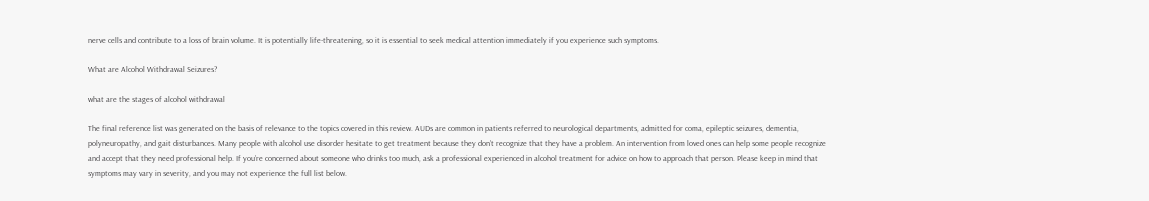nerve cells and contribute to a loss of brain volume. It is potentially life-threatening, so it is essential to seek medical attention immediately if you experience such symptoms.

What are Alcohol Withdrawal Seizures?

what are the stages of alcohol withdrawal

The final reference list was generated on the basis of relevance to the topics covered in this review. AUDs are common in patients referred to neurological departments, admitted for coma, epileptic seizures, dementia, polyneuropathy, and gait disturbances. Many people with alcohol use disorder hesitate to get treatment because they don’t recognize that they have a problem. An intervention from loved ones can help some people recognize and accept that they need professional help. If you’re concerned about someone who drinks too much, ask a professional experienced in alcohol treatment for advice on how to approach that person. Please keep in mind that symptoms may vary in severity, and you may not experience the full list below.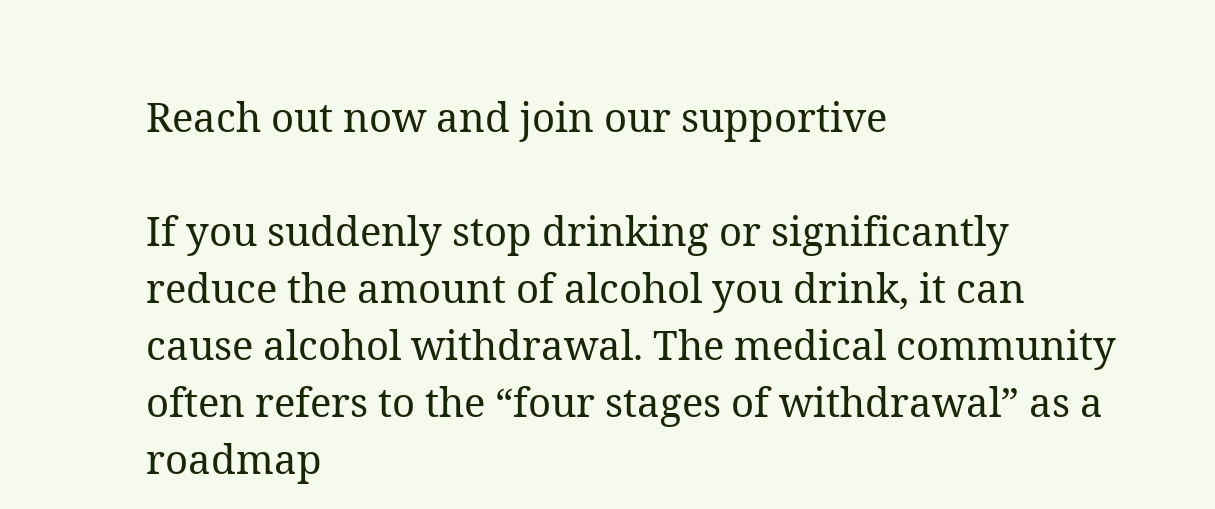Reach out now and join our supportive

If you suddenly stop drinking or significantly reduce the amount of alcohol you drink, it can cause alcohol withdrawal. The medical community often refers to the “four stages of withdrawal” as a roadmap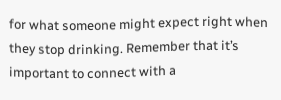for what someone might expect right when they stop drinking. Remember that it’s important to connect with a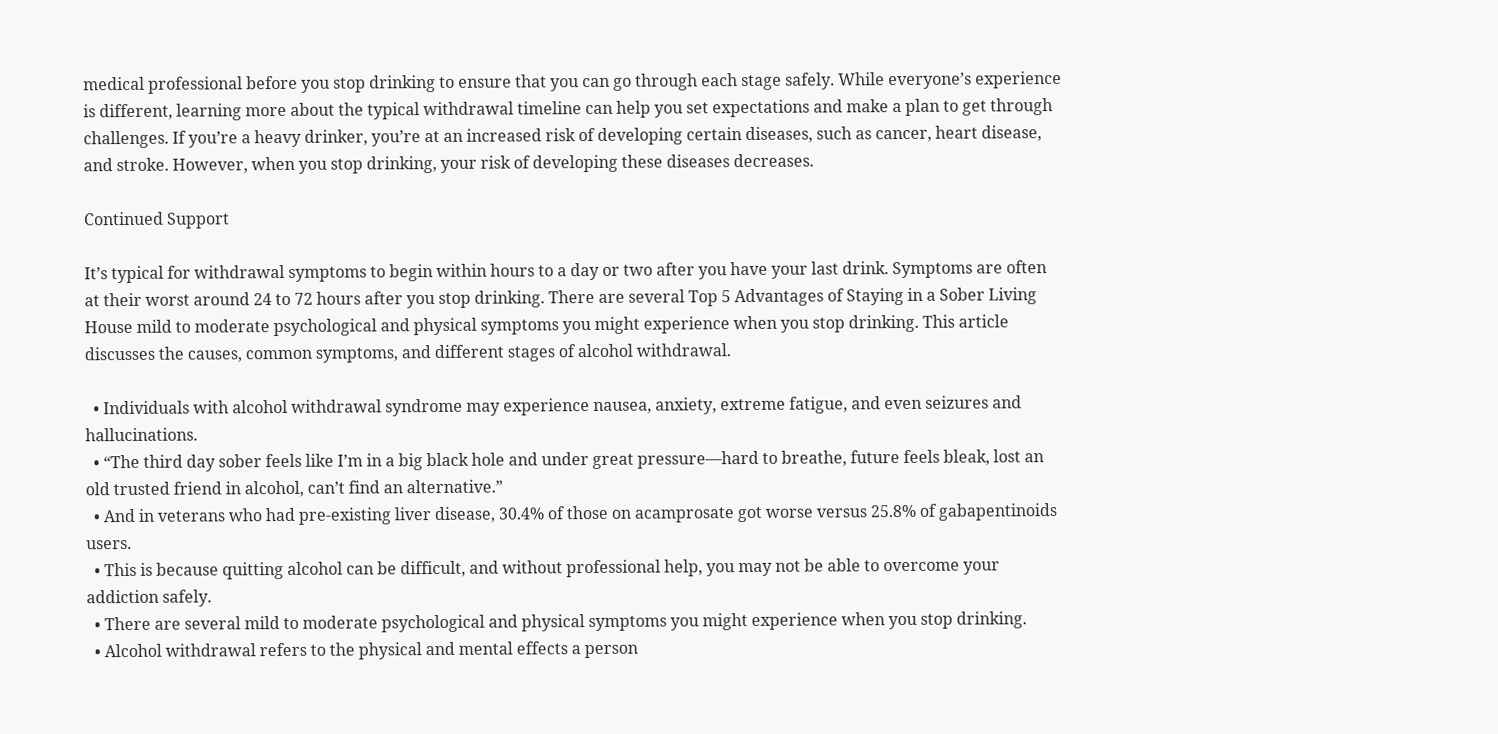medical professional before you stop drinking to ensure that you can go through each stage safely. While everyone’s experience is different, learning more about the typical withdrawal timeline can help you set expectations and make a plan to get through challenges. If you’re a heavy drinker, you’re at an increased risk of developing certain diseases, such as cancer, heart disease, and stroke. However, when you stop drinking, your risk of developing these diseases decreases.

Continued Support

It’s typical for withdrawal symptoms to begin within hours to a day or two after you have your last drink. Symptoms are often at their worst around 24 to 72 hours after you stop drinking. There are several Top 5 Advantages of Staying in a Sober Living House mild to moderate psychological and physical symptoms you might experience when you stop drinking. This article discusses the causes, common symptoms, and different stages of alcohol withdrawal.

  • Individuals with alcohol withdrawal syndrome may experience nausea, anxiety, extreme fatigue, and even seizures and hallucinations.
  • “The third day sober feels like I’m in a big black hole and under great pressure—hard to breathe, future feels bleak, lost an old trusted friend in alcohol, can’t find an alternative.”
  • And in veterans who had pre-existing liver disease, 30.4% of those on acamprosate got worse versus 25.8% of gabapentinoids users.
  • This is because quitting alcohol can be difficult, and without professional help, you may not be able to overcome your addiction safely.
  • There are several mild to moderate psychological and physical symptoms you might experience when you stop drinking.
  • Alcohol withdrawal refers to the physical and mental effects a person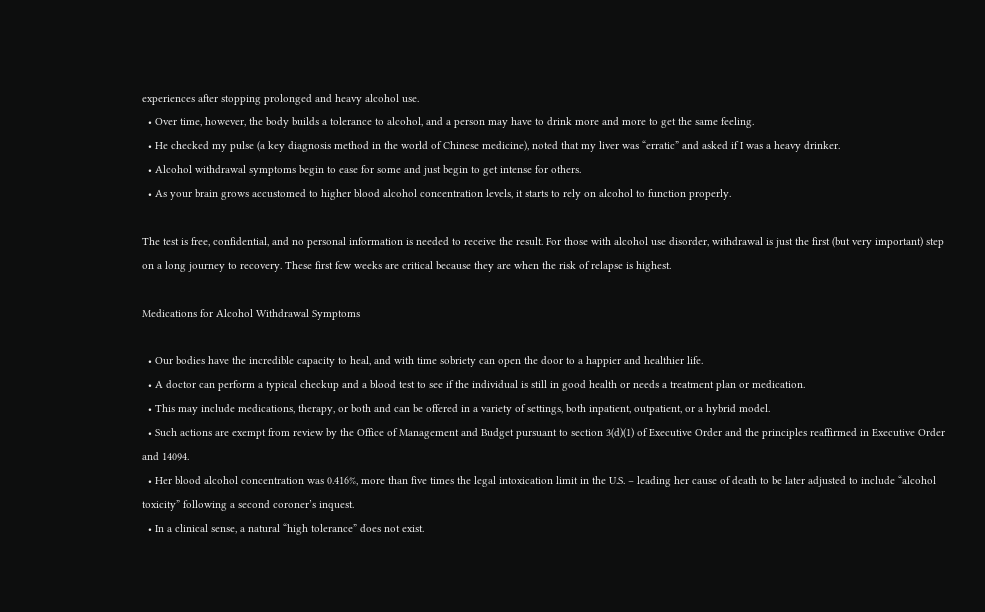experiences after stopping prolonged and heavy alcohol use.
  • Over time, however, the body builds a tolerance to alcohol, and a person may have to drink more and more to get the same feeling.
  • He checked my pulse (a key diagnosis method in the world of Chinese medicine), noted that my liver was “erratic” and asked if I was a heavy drinker.
  • Alcohol withdrawal symptoms begin to ease for some and just begin to get intense for others.
  • As your brain grows accustomed to higher blood alcohol concentration levels, it starts to rely on alcohol to function properly.

The test is free, confidential, and no personal information is needed to receive the result. For those with alcohol use disorder, withdrawal is just the first (but very important) step on a long journey to recovery. These first few weeks are critical because they are when the risk of relapse is highest.

Medications for Alcohol Withdrawal Symptoms

  • Our bodies have the incredible capacity to heal, and with time sobriety can open the door to a happier and healthier life.
  • A doctor can perform a typical checkup and a blood test to see if the individual is still in good health or needs a treatment plan or medication.
  • This may include medications, therapy, or both and can be offered in a variety of settings, both inpatient, outpatient, or a hybrid model.
  • Such actions are exempt from review by the Office of Management and Budget pursuant to section 3(d)(1) of Executive Order and the principles reaffirmed in Executive Order and 14094.
  • Her blood alcohol concentration was 0.416%, more than five times the legal intoxication limit in the U.S. – leading her cause of death to be later adjusted to include “alcohol toxicity” following a second coroner’s inquest.
  • In a clinical sense, a natural “high tolerance” does not exist.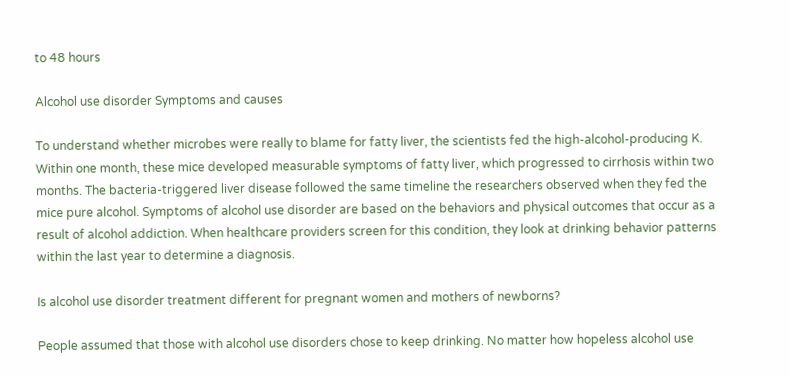to 48 hours

Alcohol use disorder Symptoms and causes

To understand whether microbes were really to blame for fatty liver, the scientists fed the high-alcohol-producing K. Within one month, these mice developed measurable symptoms of fatty liver, which progressed to cirrhosis within two months. The bacteria-triggered liver disease followed the same timeline the researchers observed when they fed the mice pure alcohol. Symptoms of alcohol use disorder are based on the behaviors and physical outcomes that occur as a result of alcohol addiction. When healthcare providers screen for this condition, they look at drinking behavior patterns within the last year to determine a diagnosis.

Is alcohol use disorder treatment different for pregnant women and mothers of newborns?

People assumed that those with alcohol use disorders chose to keep drinking. No matter how hopeless alcohol use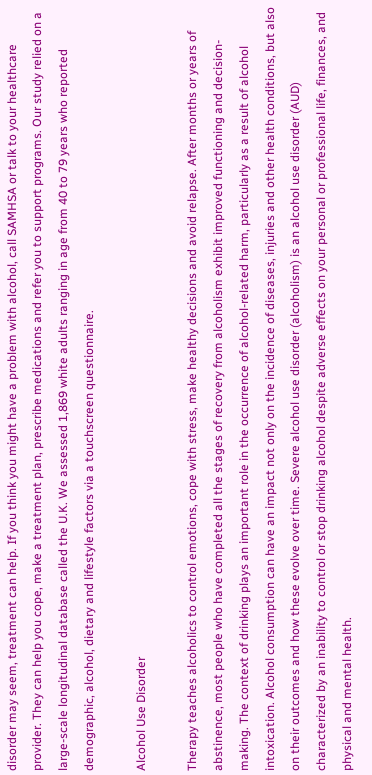disorder may seem, treatment can help. If you think you might have a problem with alcohol, call SAMHSA or talk to your healthcare provider. They can help you cope, make a treatment plan, prescribe medications and refer you to support programs. Our study relied on a large-scale longitudinal database called the U.K. We assessed 1,869 white adults ranging in age from 40 to 79 years who reported demographic, alcohol, dietary and lifestyle factors via a touchscreen questionnaire.

Alcohol Use Disorder

Therapy teaches alcoholics to control emotions, cope with stress, make healthy decisions and avoid relapse. After months or years of abstinence, most people who have completed all the stages of recovery from alcoholism exhibit improved functioning and decision-making. The context of drinking plays an important role in the occurrence of alcohol-related harm, particularly as a result of alcohol intoxication. Alcohol consumption can have an impact not only on the incidence of diseases, injuries and other health conditions, but also on their outcomes and how these evolve over time. Severe alcohol use disorder (alcoholism) is an alcohol use disorder (AUD) characterized by an inability to control or stop drinking alcohol despite adverse effects on your personal or professional life, finances, and physical and mental health.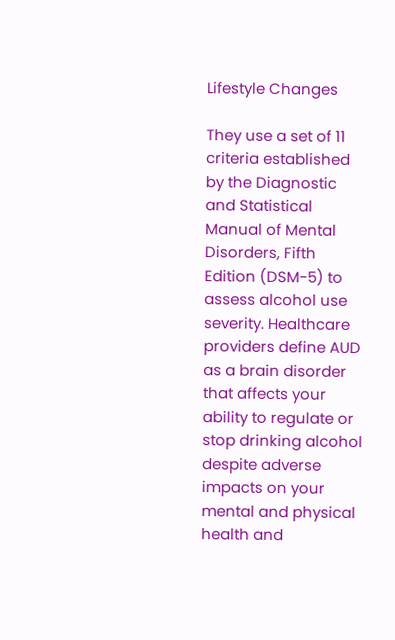Lifestyle Changes

They use a set of 11 criteria established by the Diagnostic and Statistical Manual of Mental Disorders, Fifth Edition (DSM-5) to assess alcohol use severity. Healthcare providers define AUD as a brain disorder that affects your ability to regulate or stop drinking alcohol despite adverse impacts on your mental and physical health and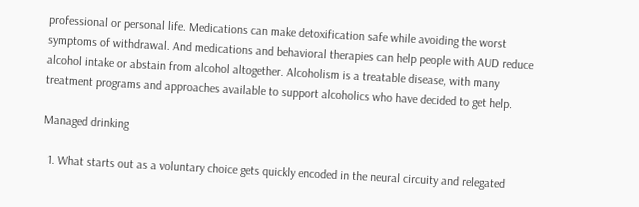professional or personal life. Medications can make detoxification safe while avoiding the worst symptoms of withdrawal. And medications and behavioral therapies can help people with AUD reduce alcohol intake or abstain from alcohol altogether. Alcoholism is a treatable disease, with many treatment programs and approaches available to support alcoholics who have decided to get help.

Managed drinking

  1. What starts out as a voluntary choice gets quickly encoded in the neural circuity and relegated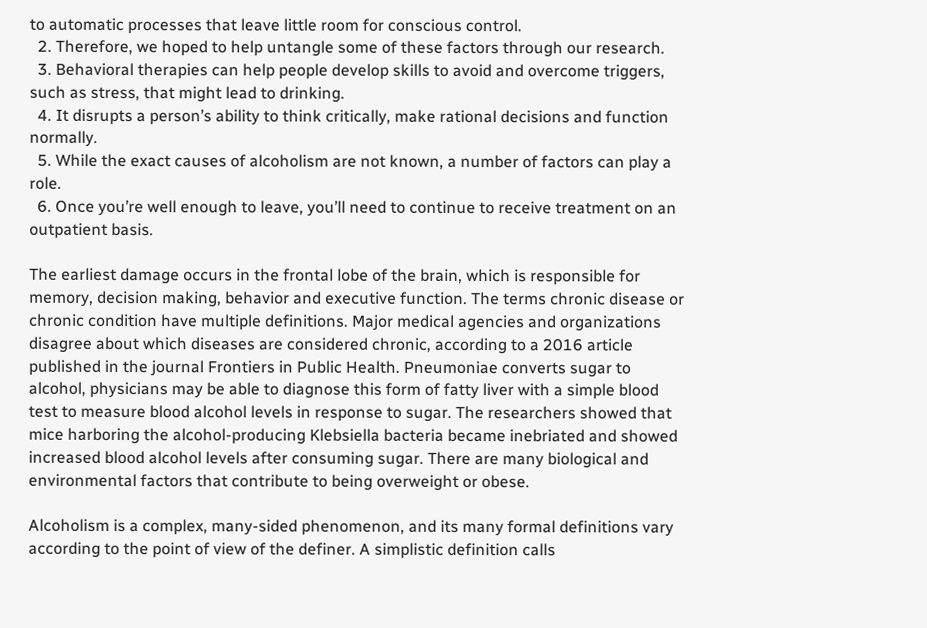to automatic processes that leave little room for conscious control.
  2. Therefore, we hoped to help untangle some of these factors through our research.
  3. Behavioral therapies can help people develop skills to avoid and overcome triggers, such as stress, that might lead to drinking.
  4. It disrupts a person’s ability to think critically, make rational decisions and function normally.
  5. While the exact causes of alcoholism are not known, a number of factors can play a role.
  6. Once you’re well enough to leave, you’ll need to continue to receive treatment on an outpatient basis.

The earliest damage occurs in the frontal lobe of the brain, which is responsible for memory, decision making, behavior and executive function. The terms chronic disease or chronic condition have multiple definitions. Major medical agencies and organizations disagree about which diseases are considered chronic, according to a 2016 article published in the journal Frontiers in Public Health. Pneumoniae converts sugar to alcohol, physicians may be able to diagnose this form of fatty liver with a simple blood test to measure blood alcohol levels in response to sugar. The researchers showed that mice harboring the alcohol-producing Klebsiella bacteria became inebriated and showed increased blood alcohol levels after consuming sugar. There are many biological and environmental factors that contribute to being overweight or obese.

Alcoholism is a complex, many-sided phenomenon, and its many formal definitions vary according to the point of view of the definer. A simplistic definition calls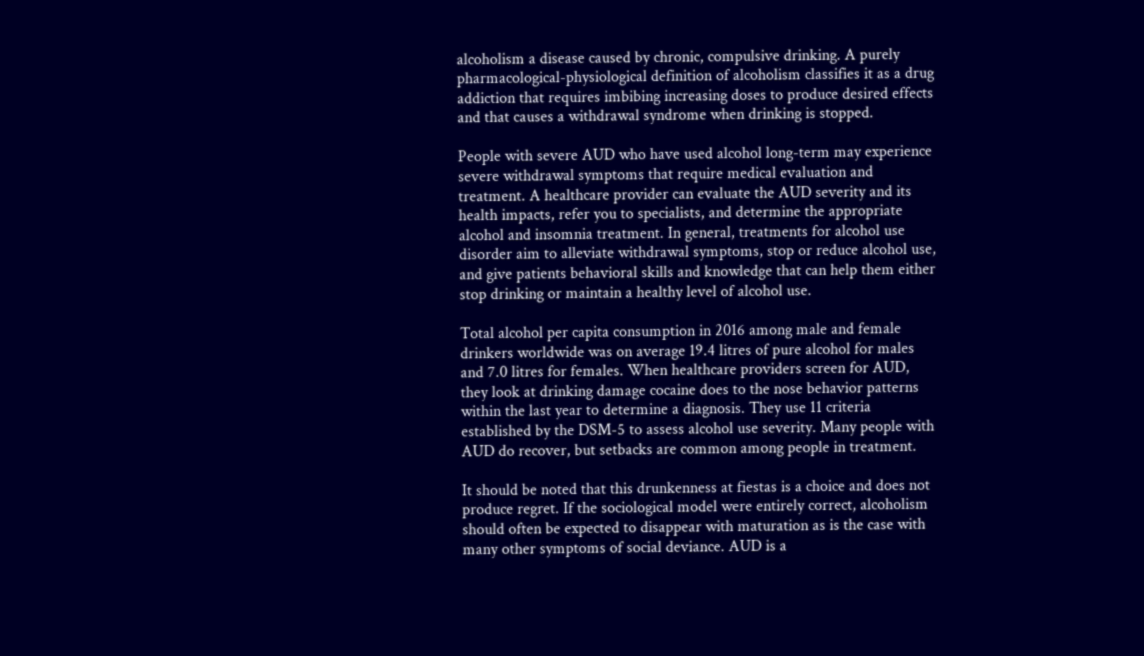alcoholism a disease caused by chronic, compulsive drinking. A purely pharmacological-physiological definition of alcoholism classifies it as a drug addiction that requires imbibing increasing doses to produce desired effects and that causes a withdrawal syndrome when drinking is stopped.

People with severe AUD who have used alcohol long-term may experience severe withdrawal symptoms that require medical evaluation and treatment. A healthcare provider can evaluate the AUD severity and its health impacts, refer you to specialists, and determine the appropriate alcohol and insomnia treatment. In general, treatments for alcohol use disorder aim to alleviate withdrawal symptoms, stop or reduce alcohol use, and give patients behavioral skills and knowledge that can help them either stop drinking or maintain a healthy level of alcohol use.

Total alcohol per capita consumption in 2016 among male and female drinkers worldwide was on average 19.4 litres of pure alcohol for males and 7.0 litres for females. When healthcare providers screen for AUD, they look at drinking damage cocaine does to the nose behavior patterns within the last year to determine a diagnosis. They use 11 criteria established by the DSM-5 to assess alcohol use severity. Many people with AUD do recover, but setbacks are common among people in treatment.

It should be noted that this drunkenness at fiestas is a choice and does not produce regret. If the sociological model were entirely correct, alcoholism should often be expected to disappear with maturation as is the case with many other symptoms of social deviance. AUD is a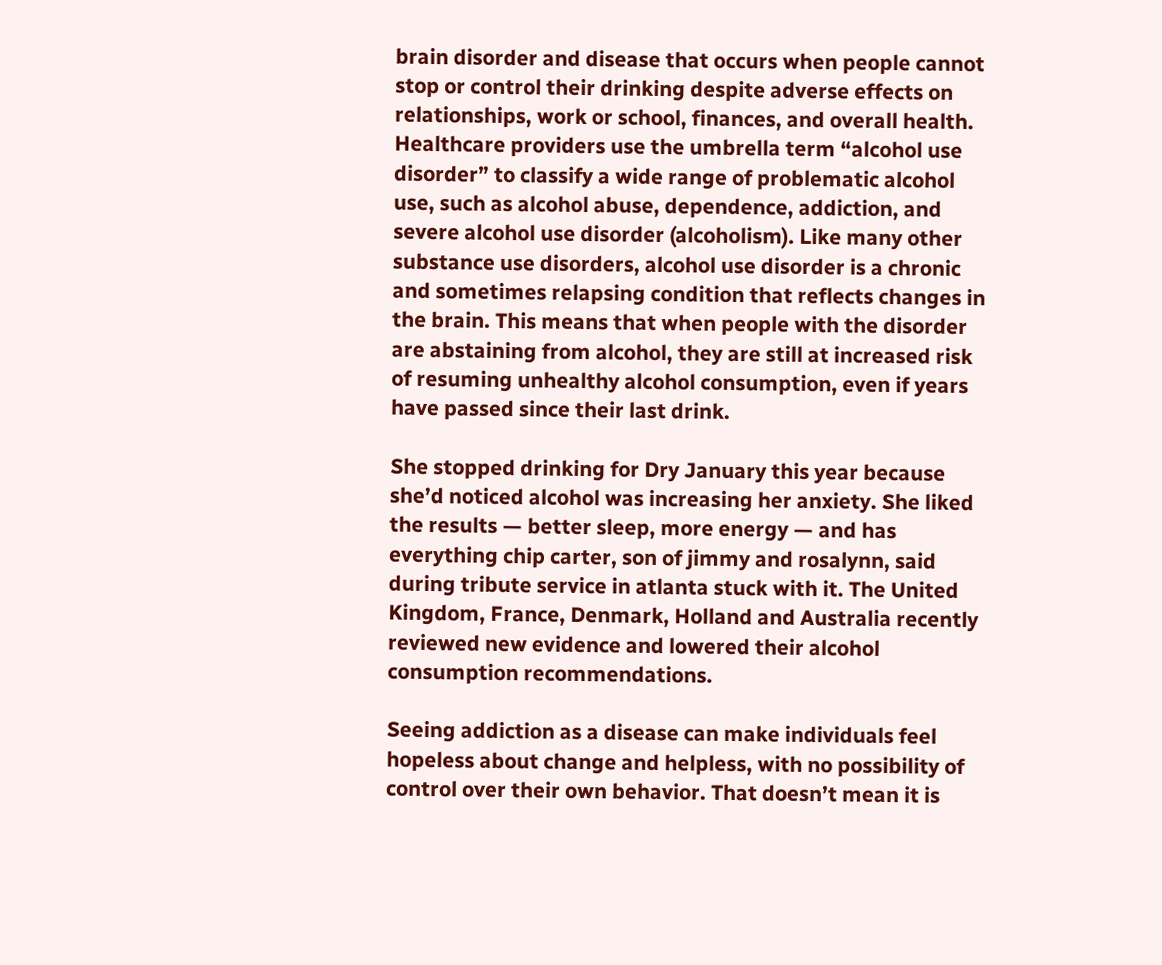brain disorder and disease that occurs when people cannot stop or control their drinking despite adverse effects on relationships, work or school, finances, and overall health. Healthcare providers use the umbrella term “alcohol use disorder” to classify a wide range of problematic alcohol use, such as alcohol abuse, dependence, addiction, and severe alcohol use disorder (alcoholism). Like many other substance use disorders, alcohol use disorder is a chronic and sometimes relapsing condition that reflects changes in the brain. This means that when people with the disorder are abstaining from alcohol, they are still at increased risk of resuming unhealthy alcohol consumption, even if years have passed since their last drink.

She stopped drinking for Dry January this year because she’d noticed alcohol was increasing her anxiety. She liked the results — better sleep, more energy — and has everything chip carter, son of jimmy and rosalynn, said during tribute service in atlanta stuck with it. The United Kingdom, France, Denmark, Holland and Australia recently reviewed new evidence and lowered their alcohol consumption recommendations.

Seeing addiction as a disease can make individuals feel hopeless about change and helpless, with no possibility of control over their own behavior. That doesn’t mean it is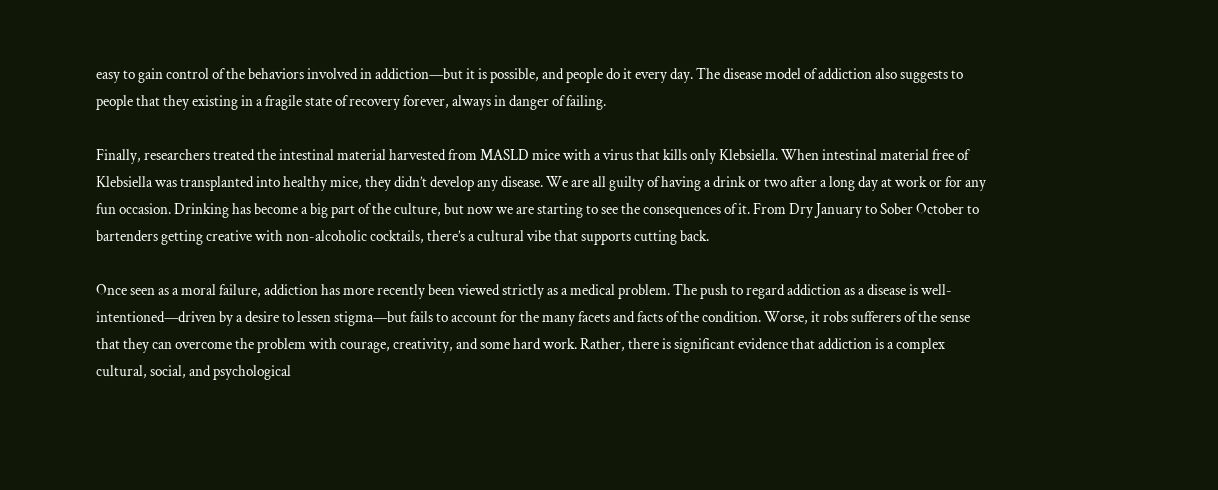easy to gain control of the behaviors involved in addiction—but it is possible, and people do it every day. The disease model of addiction also suggests to people that they existing in a fragile state of recovery forever, always in danger of failing.

Finally, researchers treated the intestinal material harvested from MASLD mice with a virus that kills only Klebsiella. When intestinal material free of Klebsiella was transplanted into healthy mice, they didn’t develop any disease. We are all guilty of having a drink or two after a long day at work or for any fun occasion. Drinking has become a big part of the culture, but now we are starting to see the consequences of it. From Dry January to Sober October to bartenders getting creative with non-alcoholic cocktails, there’s a cultural vibe that supports cutting back.

Once seen as a moral failure, addiction has more recently been viewed strictly as a medical problem. The push to regard addiction as a disease is well-intentioned—driven by a desire to lessen stigma—but fails to account for the many facets and facts of the condition. Worse, it robs sufferers of the sense that they can overcome the problem with courage, creativity, and some hard work. Rather, there is significant evidence that addiction is a complex cultural, social, and psychological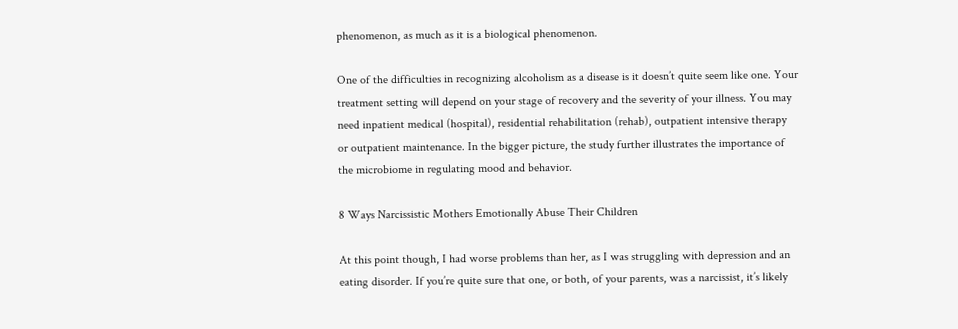phenomenon, as much as it is a biological phenomenon.

One of the difficulties in recognizing alcoholism as a disease is it doesn’t quite seem like one. Your treatment setting will depend on your stage of recovery and the severity of your illness. You may need inpatient medical (hospital), residential rehabilitation (rehab), outpatient intensive therapy or outpatient maintenance. In the bigger picture, the study further illustrates the importance of the microbiome in regulating mood and behavior.

8 Ways Narcissistic Mothers Emotionally Abuse Their Children

At this point though, I had worse problems than her, as I was struggling with depression and an eating disorder. If you’re quite sure that one, or both, of your parents, was a narcissist, it’s likely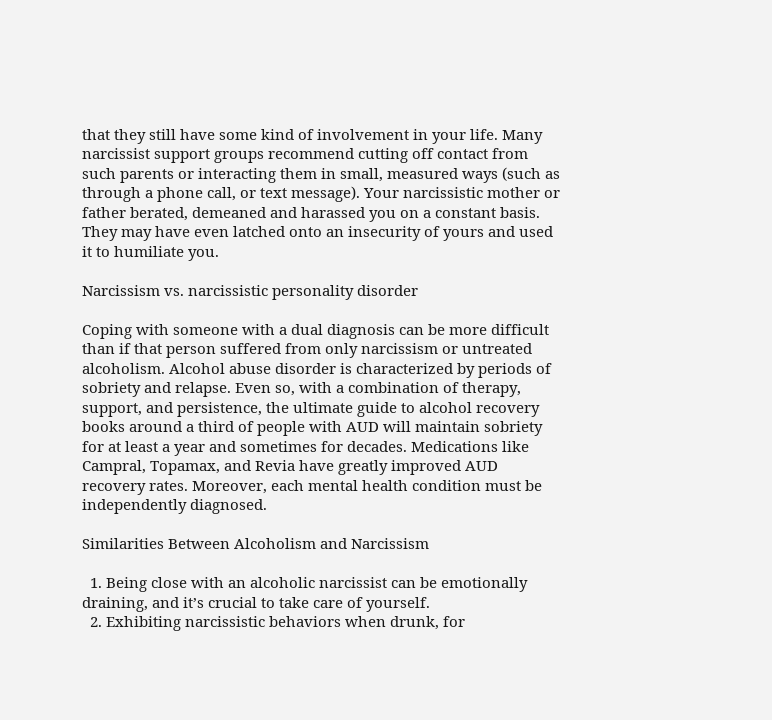that they still have some kind of involvement in your life. Many narcissist support groups recommend cutting off contact from such parents or interacting them in small, measured ways (such as through a phone call, or text message). Your narcissistic mother or father berated, demeaned and harassed you on a constant basis. They may have even latched onto an insecurity of yours and used it to humiliate you.

Narcissism vs. narcissistic personality disorder

Coping with someone with a dual diagnosis can be more difficult than if that person suffered from only narcissism or untreated alcoholism. Alcohol abuse disorder is characterized by periods of sobriety and relapse. Even so, with a combination of therapy, support, and persistence, the ultimate guide to alcohol recovery books around a third of people with AUD will maintain sobriety for at least a year and sometimes for decades. Medications like Campral, Topamax, and Revia have greatly improved AUD recovery rates. Moreover, each mental health condition must be independently diagnosed.

Similarities Between Alcoholism and Narcissism

  1. Being close with an alcoholic narcissist can be emotionally draining, and it’s crucial to take care of yourself.
  2. Exhibiting narcissistic behaviors when drunk, for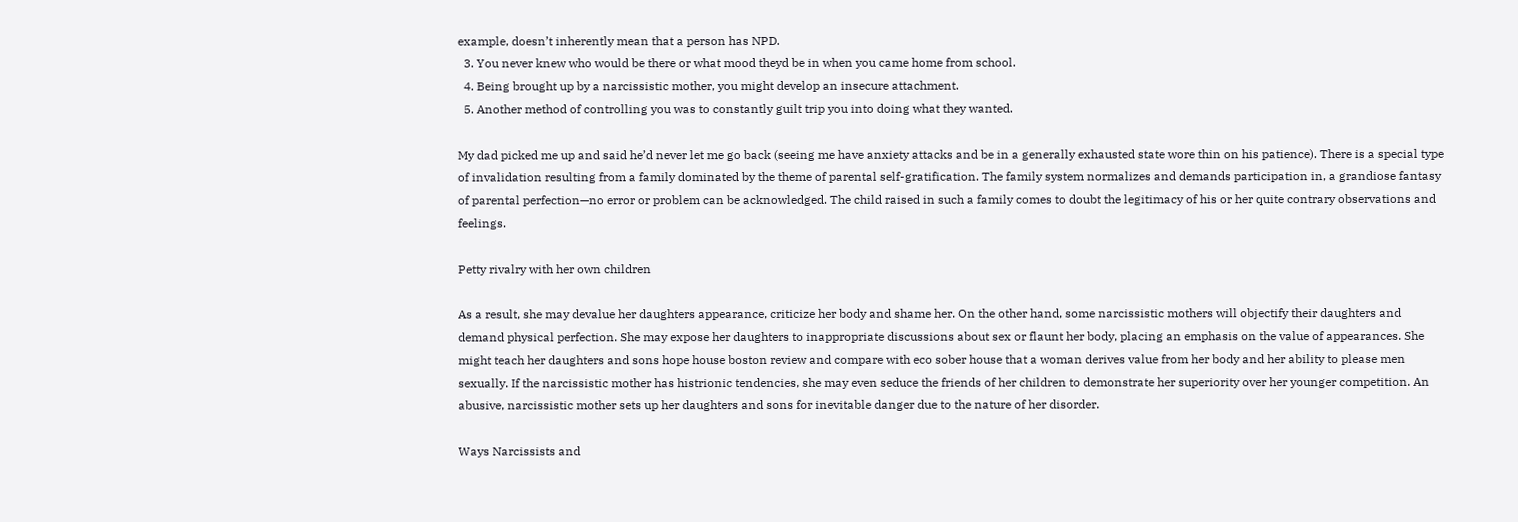example, doesn’t inherently mean that a person has NPD.
  3. You never knew who would be there or what mood theyd be in when you came home from school.
  4. Being brought up by a narcissistic mother, you might develop an insecure attachment.
  5. Another method of controlling you was to constantly guilt trip you into doing what they wanted.

My dad picked me up and said he’d never let me go back (seeing me have anxiety attacks and be in a generally exhausted state wore thin on his patience). There is a special type of invalidation resulting from a family dominated by the theme of parental self-gratification. The family system normalizes and demands participation in, a grandiose fantasy of parental perfection—no error or problem can be acknowledged. The child raised in such a family comes to doubt the legitimacy of his or her quite contrary observations and feelings.

Petty rivalry with her own children

As a result, she may devalue her daughters appearance, criticize her body and shame her. On the other hand, some narcissistic mothers will objectify their daughters and demand physical perfection. She may expose her daughters to inappropriate discussions about sex or flaunt her body, placing an emphasis on the value of appearances. She might teach her daughters and sons hope house boston review and compare with eco sober house that a woman derives value from her body and her ability to please men sexually. If the narcissistic mother has histrionic tendencies, she may even seduce the friends of her children to demonstrate her superiority over her younger competition. An abusive, narcissistic mother sets up her daughters and sons for inevitable danger due to the nature of her disorder.

Ways Narcissists and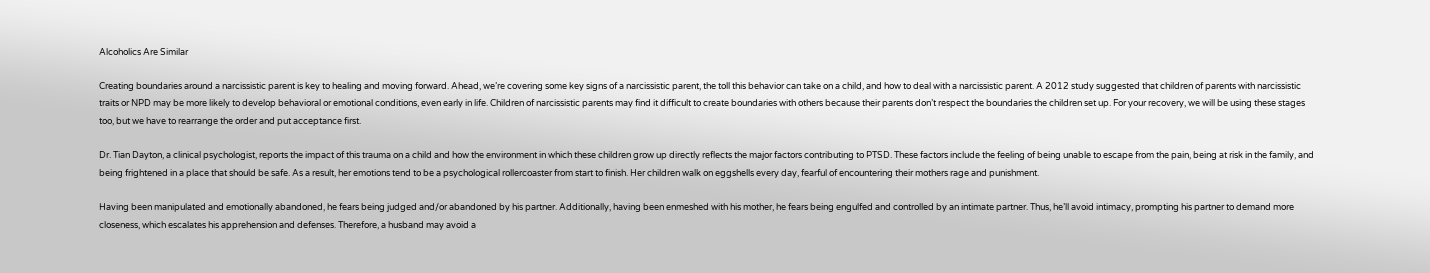Alcoholics Are Similar

Creating boundaries around a narcissistic parent is key to healing and moving forward. Ahead, we’re covering some key signs of a narcissistic parent, the toll this behavior can take on a child, and how to deal with a narcissistic parent. A 2012 study suggested that children of parents with narcissistic traits or NPD may be more likely to develop behavioral or emotional conditions, even early in life. Children of narcissistic parents may find it difficult to create boundaries with others because their parents don’t respect the boundaries the children set up. For your recovery, we will be using these stages too, but we have to rearrange the order and put acceptance first.

Dr. Tian Dayton, a clinical psychologist, reports the impact of this trauma on a child and how the environment in which these children grow up directly reflects the major factors contributing to PTSD. These factors include the feeling of being unable to escape from the pain, being at risk in the family, and being frightened in a place that should be safe. As a result, her emotions tend to be a psychological rollercoaster from start to finish. Her children walk on eggshells every day, fearful of encountering their mothers rage and punishment.

Having been manipulated and emotionally abandoned, he fears being judged and/or abandoned by his partner. Additionally, having been enmeshed with his mother, he fears being engulfed and controlled by an intimate partner. Thus, he’ll avoid intimacy, prompting his partner to demand more closeness, which escalates his apprehension and defenses. Therefore, a husband may avoid a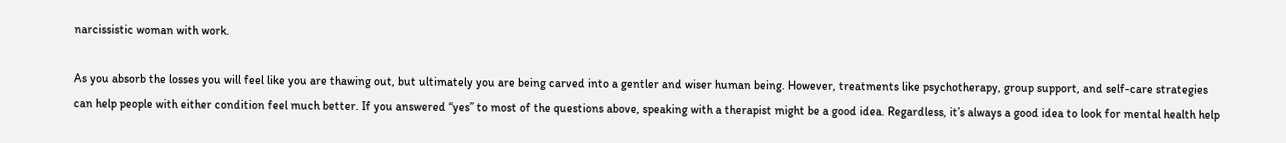narcissistic woman with work.

As you absorb the losses you will feel like you are thawing out, but ultimately you are being carved into a gentler and wiser human being. However, treatments like psychotherapy, group support, and self-care strategies can help people with either condition feel much better. If you answered “yes” to most of the questions above, speaking with a therapist might be a good idea. Regardless, it’s always a good idea to look for mental health help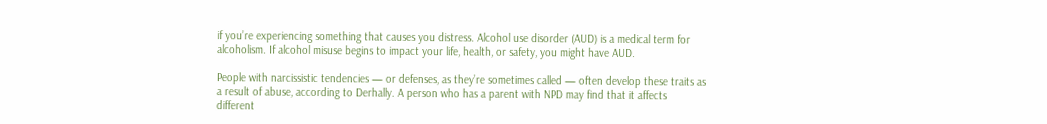if you’re experiencing something that causes you distress. Alcohol use disorder (AUD) is a medical term for alcoholism. If alcohol misuse begins to impact your life, health, or safety, you might have AUD.

People with narcissistic tendencies — or defenses, as they’re sometimes called — often develop these traits as a result of abuse, according to Derhally. A person who has a parent with NPD may find that it affects different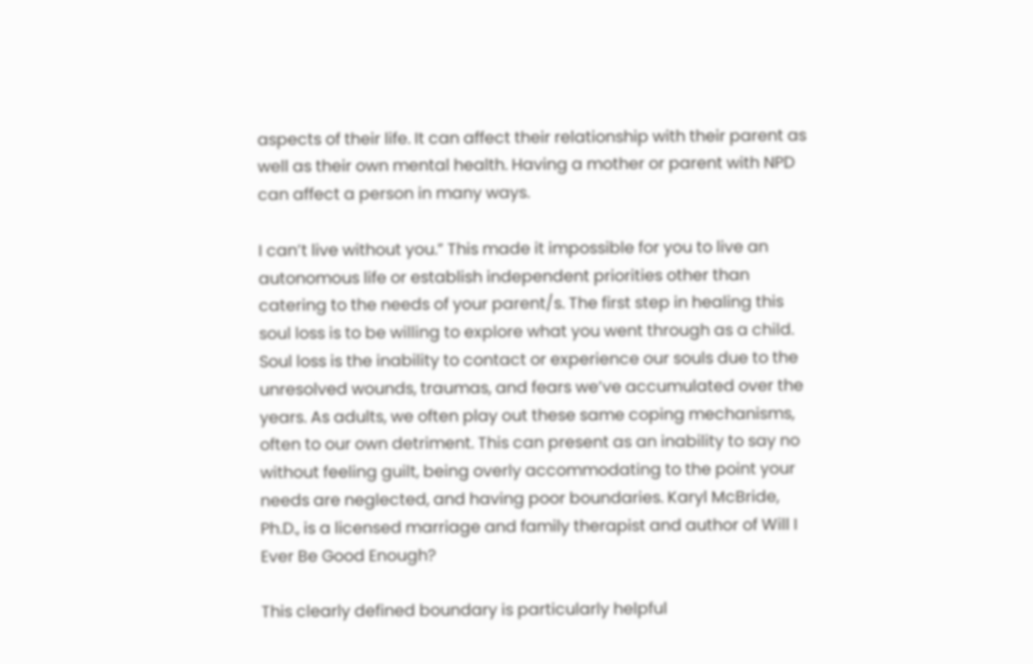aspects of their life. It can affect their relationship with their parent as well as their own mental health. Having a mother or parent with NPD can affect a person in many ways.

I can’t live without you.” This made it impossible for you to live an autonomous life or establish independent priorities other than catering to the needs of your parent/s. The first step in healing this soul loss is to be willing to explore what you went through as a child. Soul loss is the inability to contact or experience our souls due to the unresolved wounds, traumas, and fears we’ve accumulated over the years. As adults, we often play out these same coping mechanisms, often to our own detriment. This can present as an inability to say no without feeling guilt, being overly accommodating to the point your needs are neglected, and having poor boundaries. Karyl McBride, Ph.D., is a licensed marriage and family therapist and author of Will I Ever Be Good Enough?

This clearly defined boundary is particularly helpful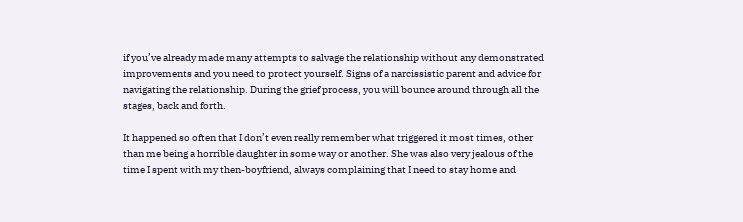if you’ve already made many attempts to salvage the relationship without any demonstrated improvements and you need to protect yourself. Signs of a narcissistic parent and advice for navigating the relationship. During the grief process, you will bounce around through all the stages, back and forth.

It happened so often that I don’t even really remember what triggered it most times, other than me being a horrible daughter in some way or another. She was also very jealous of the time I spent with my then-boyfriend, always complaining that I need to stay home and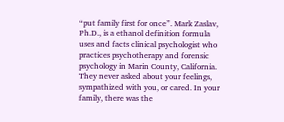“put family first for once”. Mark Zaslav, Ph.D., is a ethanol definition formula uses and facts clinical psychologist who practices psychotherapy and forensic psychology in Marin County, California. They never asked about your feelings, sympathized with you, or cared. In your family, there was the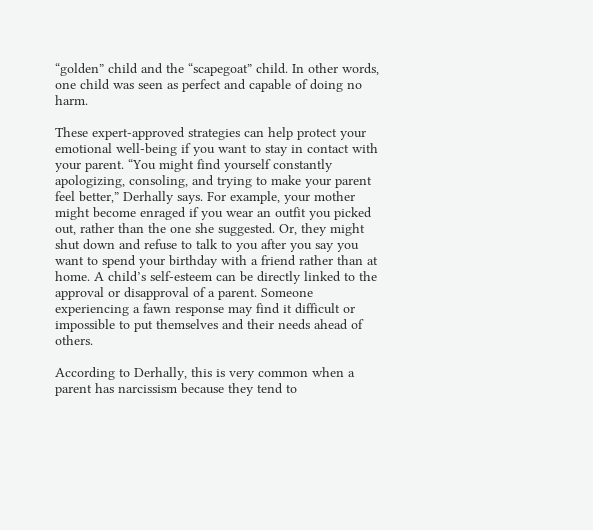“golden” child and the “scapegoat” child. In other words, one child was seen as perfect and capable of doing no harm.

These expert-approved strategies can help protect your emotional well-being if you want to stay in contact with your parent. “You might find yourself constantly apologizing, consoling, and trying to make your parent feel better,” Derhally says. For example, your mother might become enraged if you wear an outfit you picked out, rather than the one she suggested. Or, they might shut down and refuse to talk to you after you say you want to spend your birthday with a friend rather than at home. A child’s self-esteem can be directly linked to the approval or disapproval of a parent. Someone experiencing a fawn response may find it difficult or impossible to put themselves and their needs ahead of others.

According to Derhally, this is very common when a parent has narcissism because they tend to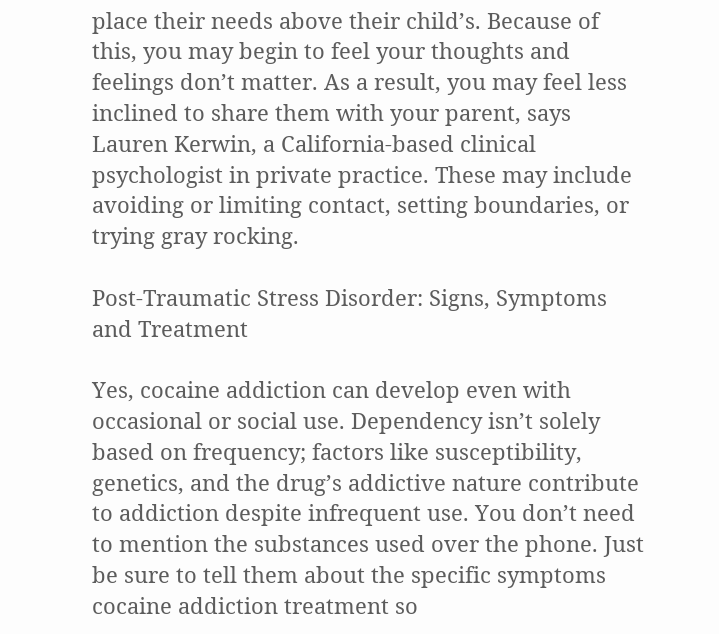place their needs above their child’s. Because of this, you may begin to feel your thoughts and feelings don’t matter. As a result, you may feel less inclined to share them with your parent, says Lauren Kerwin, a California-based clinical psychologist in private practice. These may include avoiding or limiting contact, setting boundaries, or trying gray rocking.

Post-Traumatic Stress Disorder: Signs, Symptoms and Treatment

Yes, cocaine addiction can develop even with occasional or social use. Dependency isn’t solely based on frequency; factors like susceptibility, genetics, and the drug’s addictive nature contribute to addiction despite infrequent use. You don’t need to mention the substances used over the phone. Just be sure to tell them about the specific symptoms cocaine addiction treatment so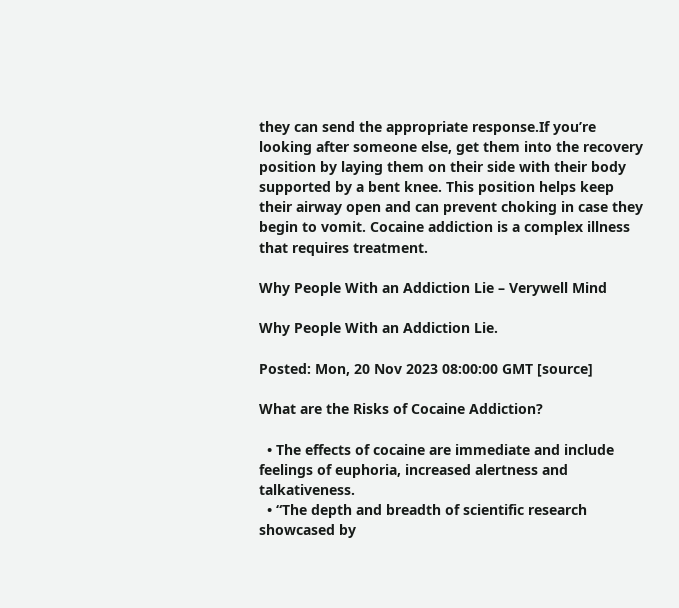they can send the appropriate response.If you’re looking after someone else, get them into the recovery position by laying them on their side with their body supported by a bent knee. This position helps keep their airway open and can prevent choking in case they begin to vomit. Cocaine addiction is a complex illness that requires treatment.

Why People With an Addiction Lie – Verywell Mind

Why People With an Addiction Lie.

Posted: Mon, 20 Nov 2023 08:00:00 GMT [source]

What are the Risks of Cocaine Addiction?

  • The effects of cocaine are immediate and include feelings of euphoria, increased alertness and talkativeness.
  • “The depth and breadth of scientific research showcased by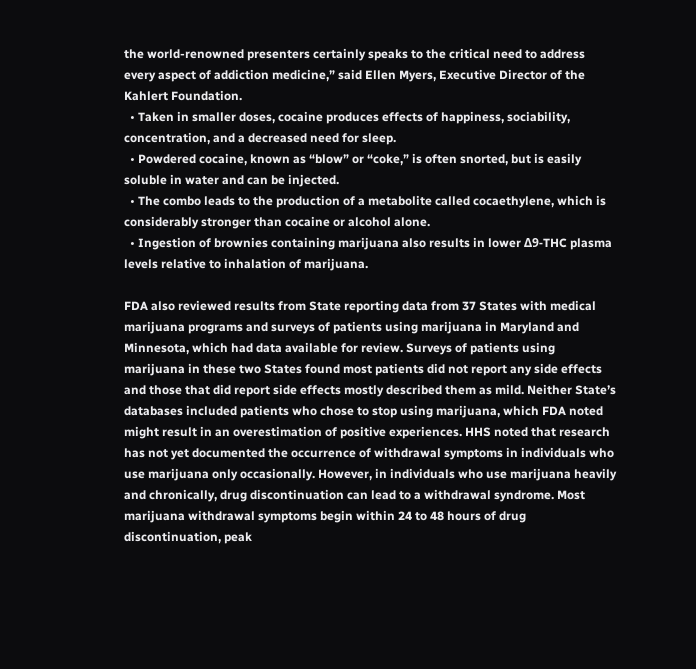the world-renowned presenters certainly speaks to the critical need to address every aspect of addiction medicine,” said Ellen Myers, Executive Director of the Kahlert Foundation.
  • Taken in smaller doses, cocaine produces effects of happiness, sociability, concentration, and a decreased need for sleep.
  • Powdered cocaine, known as “blow” or “coke,” is often snorted, but is easily soluble in water and can be injected.
  • The combo leads to the production of a metabolite called cocaethylene, which is considerably stronger than cocaine or alcohol alone.
  • Ingestion of brownies containing marijuana also results in lower Δ9-THC plasma levels relative to inhalation of marijuana.

FDA also reviewed results from State reporting data from 37 States with medical marijuana programs and surveys of patients using marijuana in Maryland and Minnesota, which had data available for review. Surveys of patients using marijuana in these two States found most patients did not report any side effects and those that did report side effects mostly described them as mild. Neither State’s databases included patients who chose to stop using marijuana, which FDA noted might result in an overestimation of positive experiences. HHS noted that research has not yet documented the occurrence of withdrawal symptoms in individuals who use marijuana only occasionally. However, in individuals who use marijuana heavily and chronically, drug discontinuation can lead to a withdrawal syndrome. Most marijuana withdrawal symptoms begin within 24 to 48 hours of drug discontinuation, peak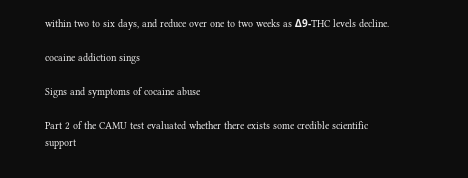within two to six days, and reduce over one to two weeks as Δ9-THC levels decline.

cocaine addiction sings

Signs and symptoms of cocaine abuse

Part 2 of the CAMU test evaluated whether there exists some credible scientific support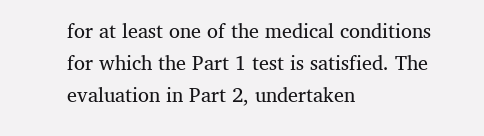for at least one of the medical conditions for which the Part 1 test is satisfied. The evaluation in Part 2, undertaken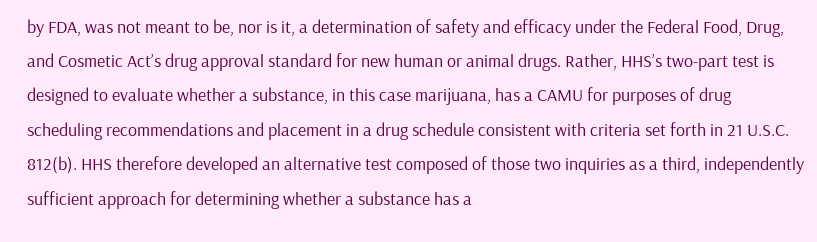by FDA, was not meant to be, nor is it, a determination of safety and efficacy under the Federal Food, Drug, and Cosmetic Act’s drug approval standard for new human or animal drugs. Rather, HHS’s two-part test is designed to evaluate whether a substance, in this case marijuana, has a CAMU for purposes of drug scheduling recommendations and placement in a drug schedule consistent with criteria set forth in 21 U.S.C. 812(b). HHS therefore developed an alternative test composed of those two inquiries as a third, independently sufficient approach for determining whether a substance has a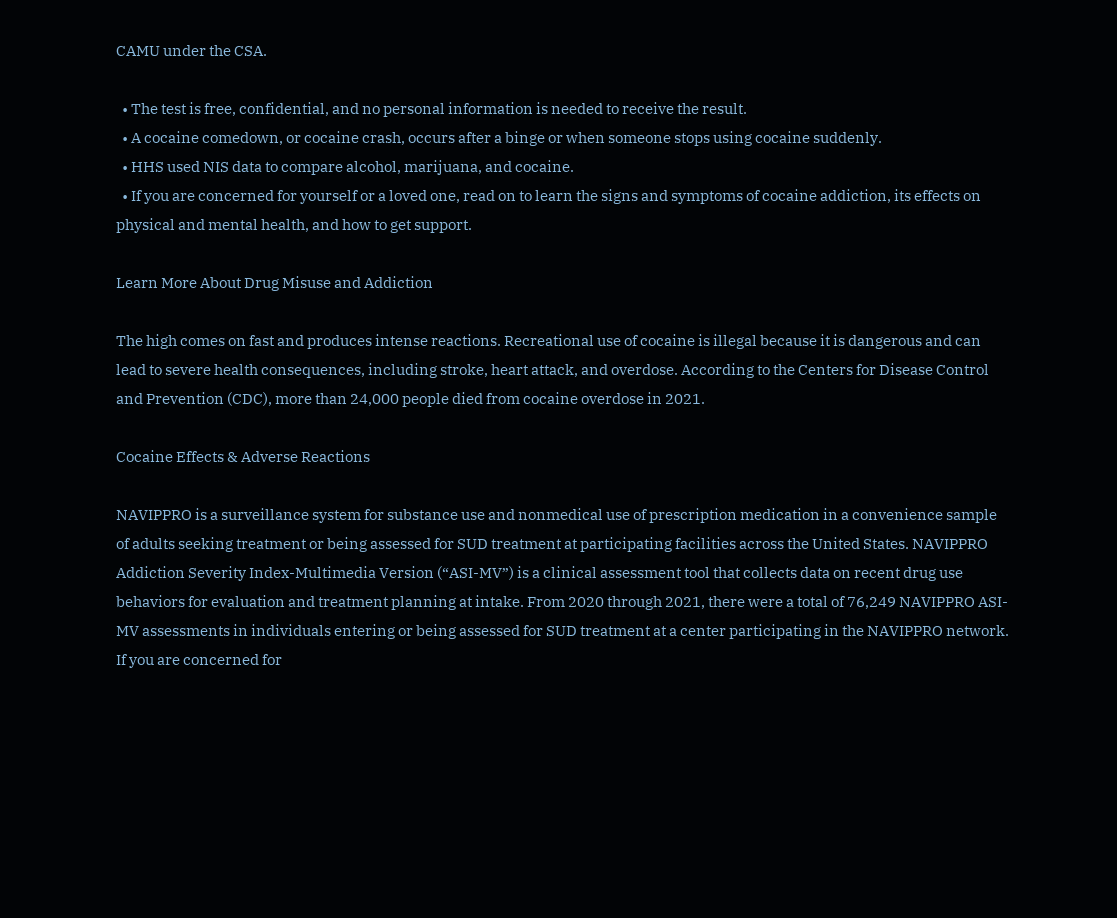CAMU under the CSA.

  • The test is free, confidential, and no personal information is needed to receive the result.
  • A cocaine comedown, or cocaine crash, occurs after a binge or when someone stops using cocaine suddenly.
  • HHS used NIS data to compare alcohol, marijuana, and cocaine.
  • If you are concerned for yourself or a loved one, read on to learn the signs and symptoms of cocaine addiction, its effects on physical and mental health, and how to get support.

Learn More About Drug Misuse and Addiction

The high comes on fast and produces intense reactions. Recreational use of cocaine is illegal because it is dangerous and can lead to severe health consequences, including stroke, heart attack, and overdose. According to the Centers for Disease Control and Prevention (CDC), more than 24,000 people died from cocaine overdose in 2021.

Cocaine Effects & Adverse Reactions

NAVIPPRO is a surveillance system for substance use and nonmedical use of prescription medication in a convenience sample of adults seeking treatment or being assessed for SUD treatment at participating facilities across the United States. NAVIPPRO Addiction Severity Index-Multimedia Version (“ASI-MV”) is a clinical assessment tool that collects data on recent drug use behaviors for evaluation and treatment planning at intake. From 2020 through 2021, there were a total of 76,249 NAVIPPRO ASI-MV assessments in individuals entering or being assessed for SUD treatment at a center participating in the NAVIPPRO network. If you are concerned for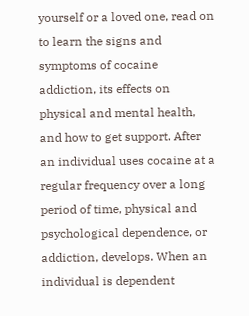yourself or a loved one, read on to learn the signs and symptoms of cocaine addiction, its effects on physical and mental health, and how to get support. After an individual uses cocaine at a regular frequency over a long period of time, physical and psychological dependence, or addiction, develops. When an individual is dependent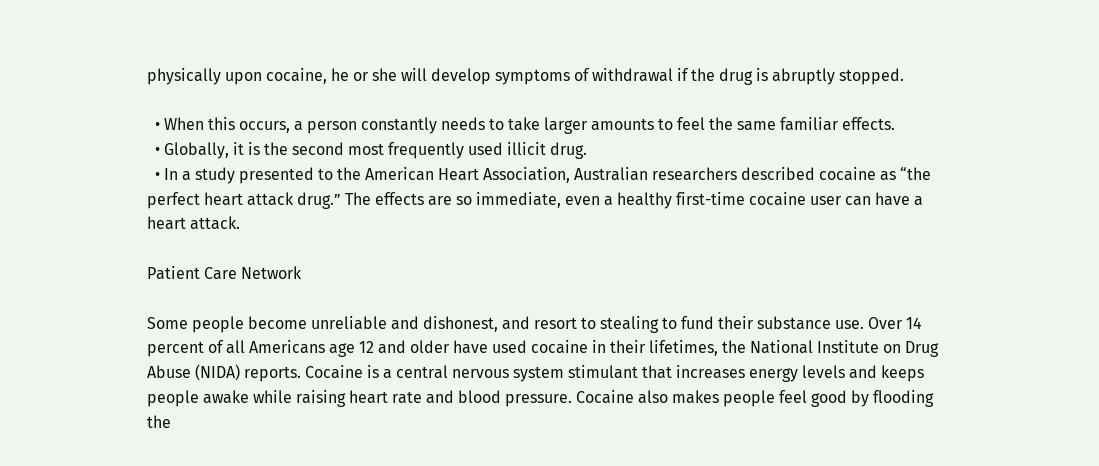physically upon cocaine, he or she will develop symptoms of withdrawal if the drug is abruptly stopped.

  • When this occurs, a person constantly needs to take larger amounts to feel the same familiar effects.
  • Globally, it is the second most frequently used illicit drug.
  • In a study presented to the American Heart Association, Australian researchers described cocaine as “the perfect heart attack drug.” The effects are so immediate, even a healthy first-time cocaine user can have a heart attack.

Patient Care Network

Some people become unreliable and dishonest, and resort to stealing to fund their substance use. Over 14 percent of all Americans age 12 and older have used cocaine in their lifetimes, the National Institute on Drug Abuse (NIDA) reports. Cocaine is a central nervous system stimulant that increases energy levels and keeps people awake while raising heart rate and blood pressure. Cocaine also makes people feel good by flooding the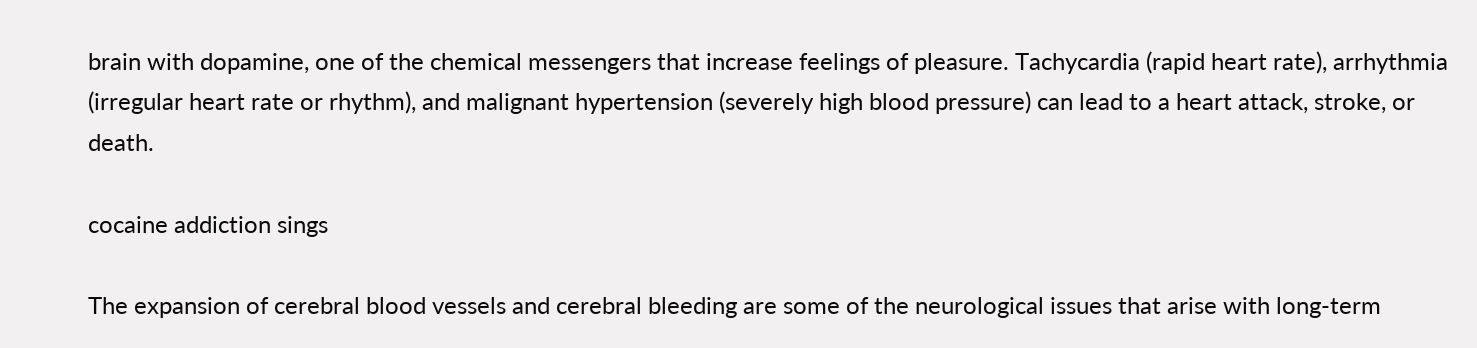brain with dopamine, one of the chemical messengers that increase feelings of pleasure. Tachycardia (rapid heart rate), arrhythmia (irregular heart rate or rhythm), and malignant hypertension (severely high blood pressure) can lead to a heart attack, stroke, or death.

cocaine addiction sings

The expansion of cerebral blood vessels and cerebral bleeding are some of the neurological issues that arise with long-term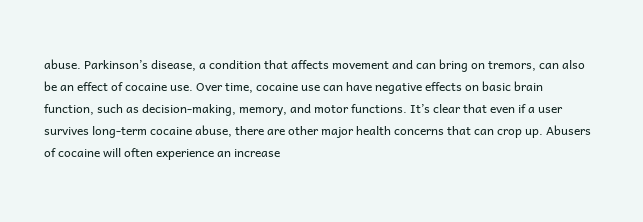abuse. Parkinson’s disease, a condition that affects movement and can bring on tremors, can also be an effect of cocaine use. Over time, cocaine use can have negative effects on basic brain function, such as decision-making, memory, and motor functions. It’s clear that even if a user survives long-term cocaine abuse, there are other major health concerns that can crop up. Abusers of cocaine will often experience an increase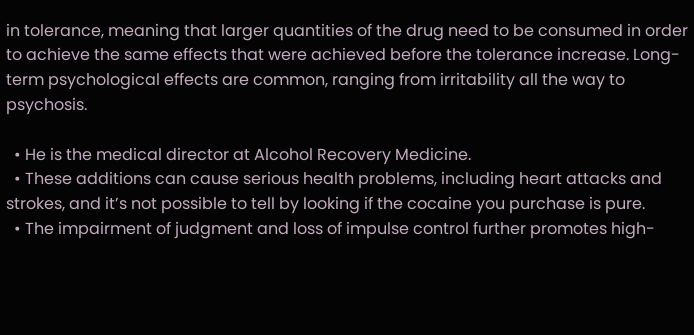in tolerance, meaning that larger quantities of the drug need to be consumed in order to achieve the same effects that were achieved before the tolerance increase. Long-term psychological effects are common, ranging from irritability all the way to psychosis.

  • He is the medical director at Alcohol Recovery Medicine.
  • These additions can cause serious health problems, including heart attacks and strokes, and it’s not possible to tell by looking if the cocaine you purchase is pure.
  • The impairment of judgment and loss of impulse control further promotes high-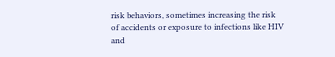risk behaviors, sometimes increasing the risk of accidents or exposure to infections like HIV and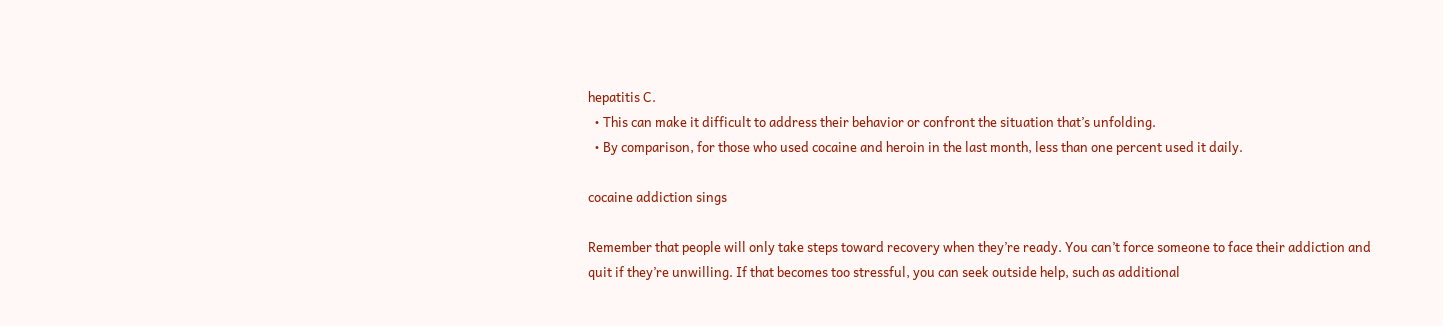hepatitis C.
  • This can make it difficult to address their behavior or confront the situation that’s unfolding.
  • By comparison, for those who used cocaine and heroin in the last month, less than one percent used it daily.

cocaine addiction sings

Remember that people will only take steps toward recovery when they’re ready. You can’t force someone to face their addiction and quit if they’re unwilling. If that becomes too stressful, you can seek outside help, such as additional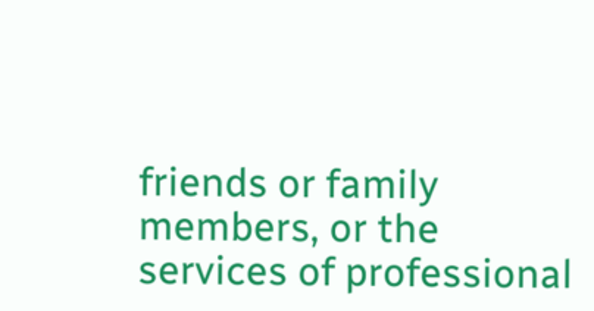friends or family members, or the services of professional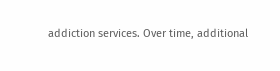addiction services. Over time, additional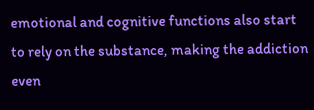emotional and cognitive functions also start to rely on the substance, making the addiction even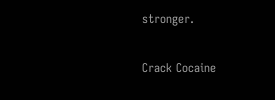stronger.

Crack Cocaine